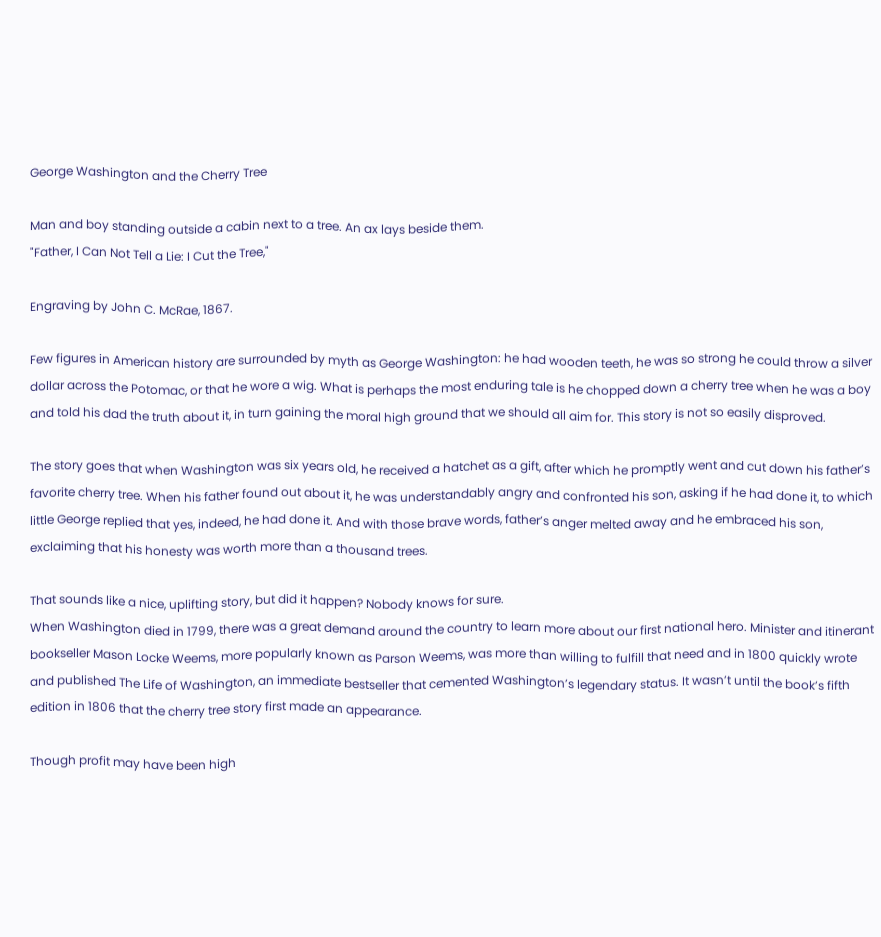George Washington and the Cherry Tree

Man and boy standing outside a cabin next to a tree. An ax lays beside them.
"Father, I Can Not Tell a Lie: I Cut the Tree,"

Engraving by John C. McRae, 1867.

Few figures in American history are surrounded by myth as George Washington: he had wooden teeth, he was so strong he could throw a silver dollar across the Potomac, or that he wore a wig. What is perhaps the most enduring tale is he chopped down a cherry tree when he was a boy and told his dad the truth about it, in turn gaining the moral high ground that we should all aim for. This story is not so easily disproved.

The story goes that when Washington was six years old, he received a hatchet as a gift, after which he promptly went and cut down his father’s favorite cherry tree. When his father found out about it, he was understandably angry and confronted his son, asking if he had done it, to which little George replied that yes, indeed, he had done it. And with those brave words, father’s anger melted away and he embraced his son, exclaiming that his honesty was worth more than a thousand trees.

That sounds like a nice, uplifting story, but did it happen? Nobody knows for sure.
When Washington died in 1799, there was a great demand around the country to learn more about our first national hero. Minister and itinerant bookseller Mason Locke Weems, more popularly known as Parson Weems, was more than willing to fulfill that need and in 1800 quickly wrote and published The Life of Washington, an immediate bestseller that cemented Washington’s legendary status. It wasn’t until the book’s fifth edition in 1806 that the cherry tree story first made an appearance.

Though profit may have been high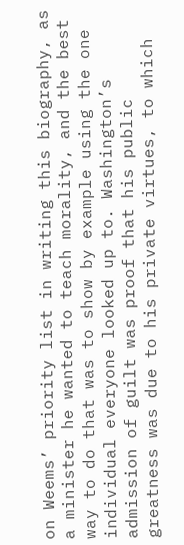on Weems’ priority list in writing this biography, as a minister he wanted to teach morality, and the best way to do that was to show by example using the one individual everyone looked up to. Washington’s admission of guilt was proof that his public greatness was due to his private virtues, to which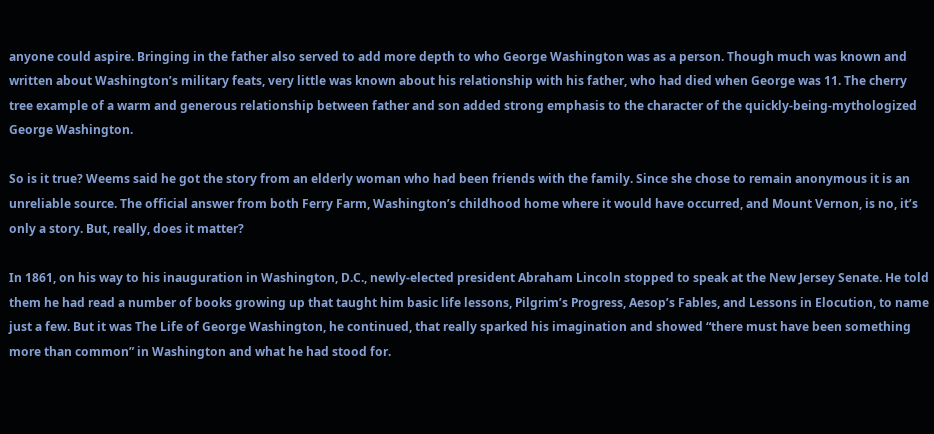anyone could aspire. Bringing in the father also served to add more depth to who George Washington was as a person. Though much was known and written about Washington’s military feats, very little was known about his relationship with his father, who had died when George was 11. The cherry tree example of a warm and generous relationship between father and son added strong emphasis to the character of the quickly-being-mythologized George Washington.

So is it true? Weems said he got the story from an elderly woman who had been friends with the family. Since she chose to remain anonymous it is an unreliable source. The official answer from both Ferry Farm, Washington’s childhood home where it would have occurred, and Mount Vernon, is no, it’s only a story. But, really, does it matter?

In 1861, on his way to his inauguration in Washington, D.C., newly-elected president Abraham Lincoln stopped to speak at the New Jersey Senate. He told them he had read a number of books growing up that taught him basic life lessons, Pilgrim’s Progress, Aesop’s Fables, and Lessons in Elocution, to name just a few. But it was The Life of George Washington, he continued, that really sparked his imagination and showed “there must have been something more than common” in Washington and what he had stood for.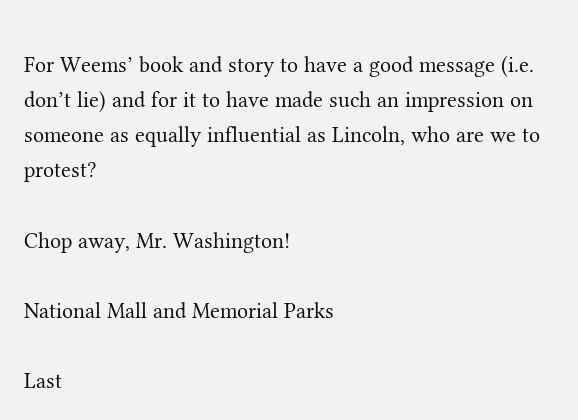For Weems’ book and story to have a good message (i.e. don’t lie) and for it to have made such an impression on someone as equally influential as Lincoln, who are we to protest?

Chop away, Mr. Washington!

National Mall and Memorial Parks

Last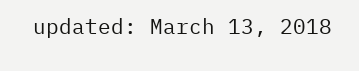updated: March 13, 2018